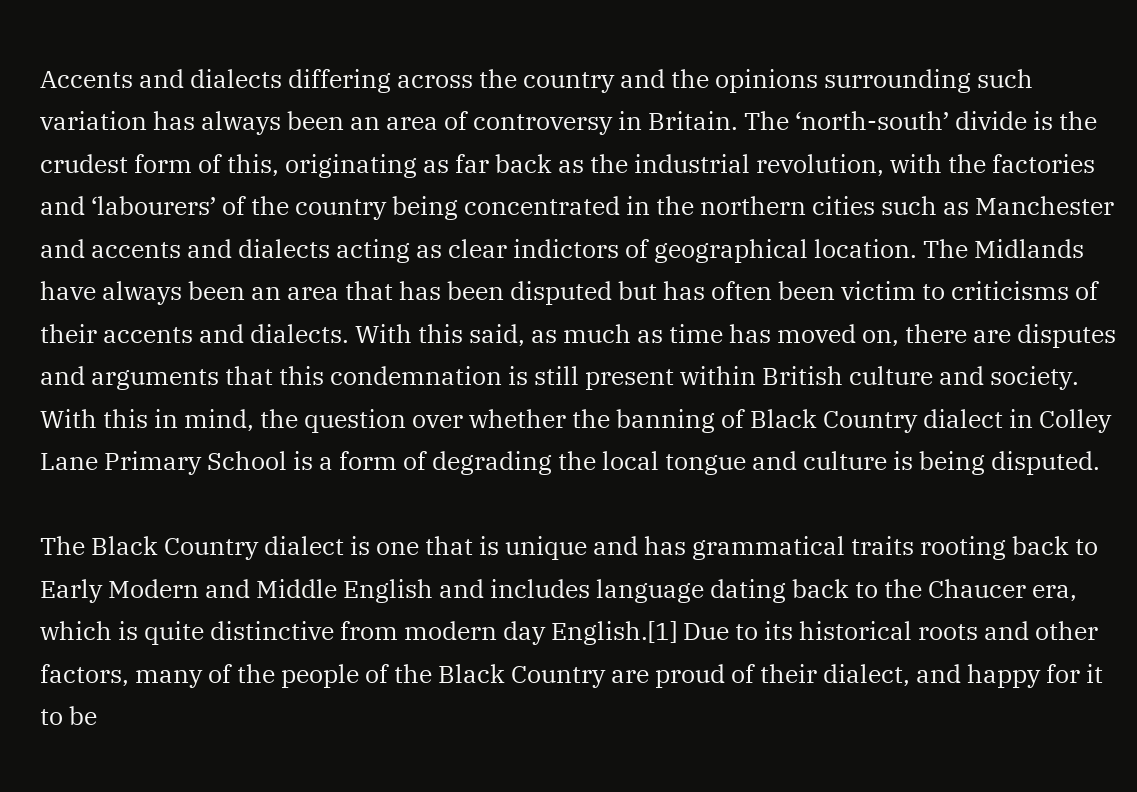Accents and dialects differing across the country and the opinions surrounding such variation has always been an area of controversy in Britain. The ‘north-south’ divide is the crudest form of this, originating as far back as the industrial revolution, with the factories and ‘labourers’ of the country being concentrated in the northern cities such as Manchester and accents and dialects acting as clear indictors of geographical location. The Midlands have always been an area that has been disputed but has often been victim to criticisms of their accents and dialects. With this said, as much as time has moved on, there are disputes and arguments that this condemnation is still present within British culture and society. With this in mind, the question over whether the banning of Black Country dialect in Colley Lane Primary School is a form of degrading the local tongue and culture is being disputed.

The Black Country dialect is one that is unique and has grammatical traits rooting back to Early Modern and Middle English and includes language dating back to the Chaucer era, which is quite distinctive from modern day English.[1] Due to its historical roots and other factors, many of the people of the Black Country are proud of their dialect, and happy for it to be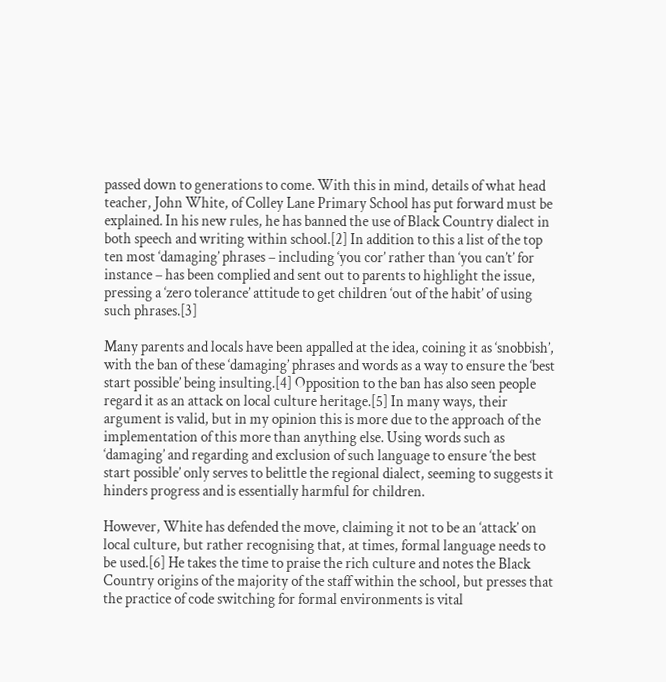passed down to generations to come. With this in mind, details of what head teacher, John White, of Colley Lane Primary School has put forward must be explained. In his new rules, he has banned the use of Black Country dialect in both speech and writing within school.[2] In addition to this a list of the top ten most ‘damaging’ phrases – including ‘you cor’ rather than ‘you can’t’ for instance – has been complied and sent out to parents to highlight the issue, pressing a ‘zero tolerance’ attitude to get children ‘out of the habit’ of using such phrases.[3]

Many parents and locals have been appalled at the idea, coining it as ‘snobbish’, with the ban of these ‘damaging’ phrases and words as a way to ensure the ‘best start possible’ being insulting.[4] Opposition to the ban has also seen people regard it as an attack on local culture heritage.[5] In many ways, their argument is valid, but in my opinion this is more due to the approach of the implementation of this more than anything else. Using words such as ‘damaging’ and regarding and exclusion of such language to ensure ‘the best start possible’ only serves to belittle the regional dialect, seeming to suggests it hinders progress and is essentially harmful for children.

However, White has defended the move, claiming it not to be an ‘attack’ on local culture, but rather recognising that, at times, formal language needs to be used.[6] He takes the time to praise the rich culture and notes the Black Country origins of the majority of the staff within the school, but presses that the practice of code switching for formal environments is vital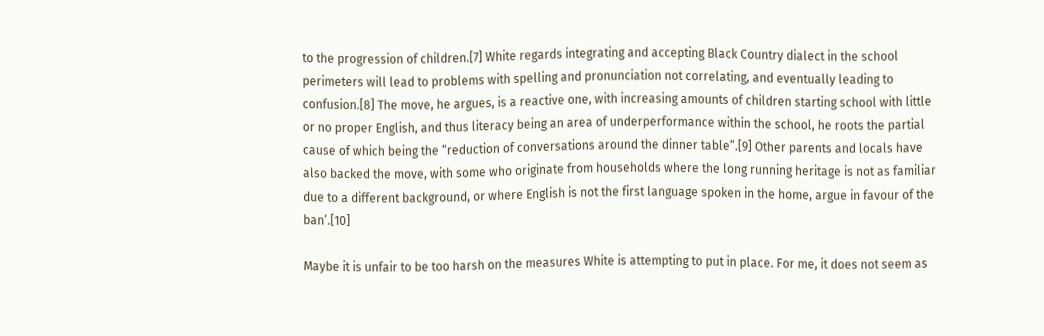to the progression of children.[7] White regards integrating and accepting Black Country dialect in the school perimeters will lead to problems with spelling and pronunciation not correlating, and eventually leading to confusion.[8] The move, he argues, is a reactive one, with increasing amounts of children starting school with little or no proper English, and thus literacy being an area of underperformance within the school, he roots the partial cause of which being the “reduction of conversations around the dinner table”.[9] Other parents and locals have also backed the move, with some who originate from households where the long running heritage is not as familiar due to a different background, or where English is not the first language spoken in the home, argue in favour of the ban’.[10]

Maybe it is unfair to be too harsh on the measures White is attempting to put in place. For me, it does not seem as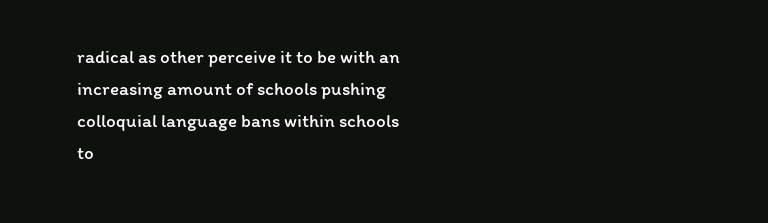radical as other perceive it to be with an increasing amount of schools pushing colloquial language bans within schools to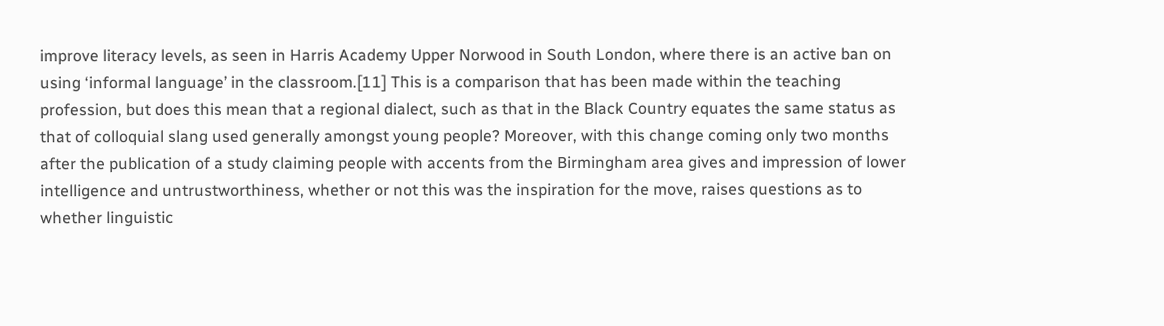improve literacy levels, as seen in Harris Academy Upper Norwood in South London, where there is an active ban on using ‘informal language’ in the classroom.[11] This is a comparison that has been made within the teaching profession, but does this mean that a regional dialect, such as that in the Black Country equates the same status as that of colloquial slang used generally amongst young people? Moreover, with this change coming only two months after the publication of a study claiming people with accents from the Birmingham area gives and impression of lower intelligence and untrustworthiness, whether or not this was the inspiration for the move, raises questions as to whether linguistic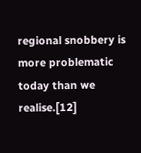regional snobbery is more problematic today than we realise.[12]